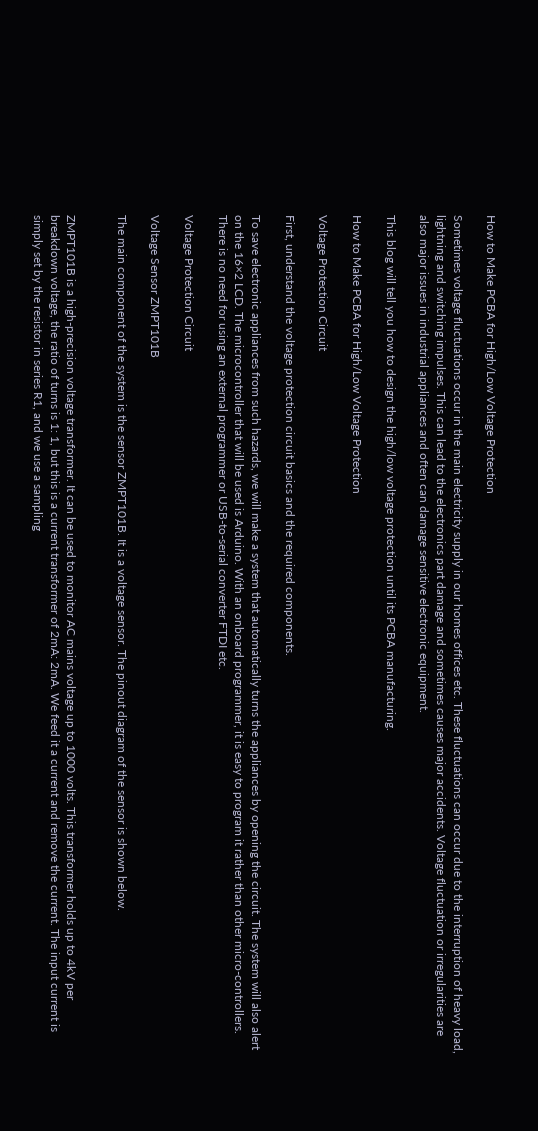How to Make PCBA for High/Low Voltage Protection

Sometimes voltage fluctuations occur in the main electricity supply in our homes offices etc. These fluctuations can occur due to the interruption of heavy load, lightning and switching impulses. This can lead to the electronics part damage and sometimes causes major accidents. Voltage fluctuation or irregularities are also major issues in industrial appliances and often can damage sensitive electronic equipment.

This blog will tell you how to design the high/low voltage protection until its PCBA manufacturing.

How to Make PCBA for High/Low Voltage Protection

Voltage Protection Circuit

First, understand the voltage protection circuit basics and the required components.

To save electronic appliances from such hazards, we will make a system that automatically turns the appliances by opening the circuit. The system will also alert on the 16×2 LCD. The microcontroller that will be used is Arduino. With an onboard programmer, it is easy to program it rather than other micro-controllers. There is no need for using an external programmer or USB-to-serial converter FTDI etc.

Voltage Protection Circuit

Voltage Sensor ZMPT101B

The main component of the system is the sensor ZMPT101B. It is a voltage sensor. The pinout diagram of the sensor is shown below.


ZMPT101B is a high-precision voltage transformer. It can be used to monitor AC mains voltage up to 1000 volts. This transformer holds up to 4kV per breakdown voltage, the ratio of turns is 1: 1, but this is a current transformer of 2mA: 2mA. We feed it a current and remove the current. The input current is simply set by the resistor in series R1, and we use a sampling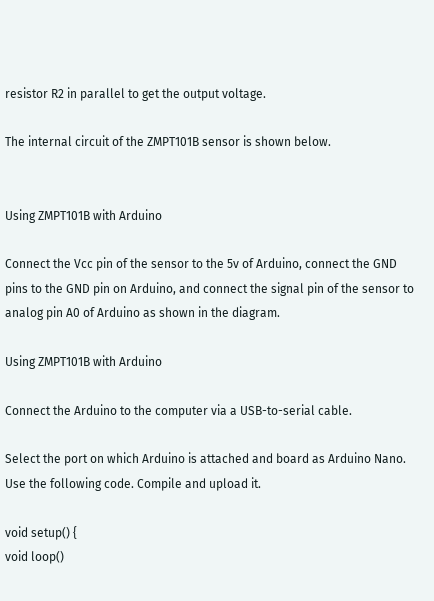resistor R2 in parallel to get the output voltage.

The internal circuit of the ZMPT101B sensor is shown below.


Using ZMPT101B with Arduino

Connect the Vcc pin of the sensor to the 5v of Arduino, connect the GND pins to the GND pin on Arduino, and connect the signal pin of the sensor to analog pin A0 of Arduino as shown in the diagram.

Using ZMPT101B with Arduino

Connect the Arduino to the computer via a USB-to-serial cable.

Select the port on which Arduino is attached and board as Arduino Nano. Use the following code. Compile and upload it.

void setup() {
void loop()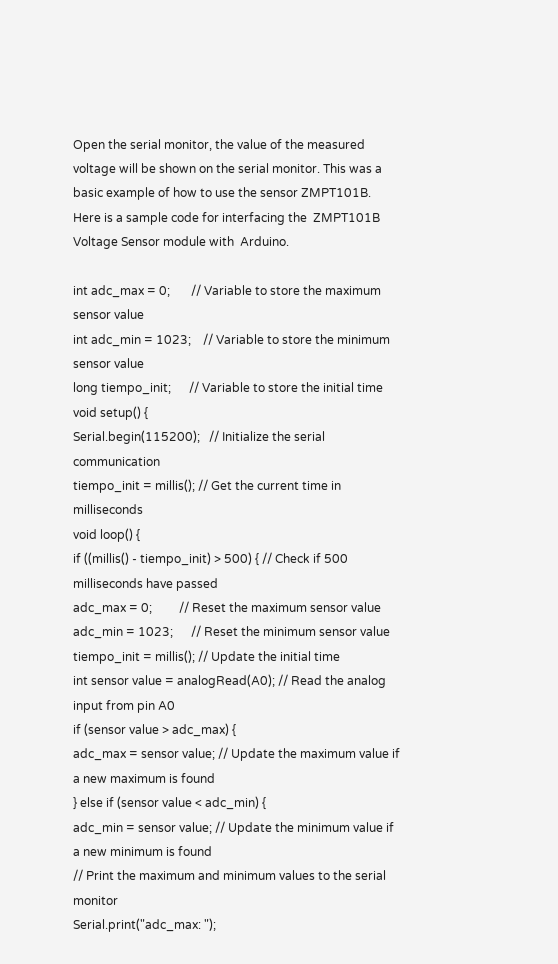Open the serial monitor, the value of the measured voltage will be shown on the serial monitor. This was a basic example of how to use the sensor ZMPT101B. Here is a sample code for interfacing the  ZMPT101B Voltage Sensor module with  Arduino.

int adc_max = 0;       // Variable to store the maximum sensor value
int adc_min = 1023;    // Variable to store the minimum sensor value
long tiempo_init;      // Variable to store the initial time
void setup() {
Serial.begin(115200);   // Initialize the serial communication
tiempo_init = millis(); // Get the current time in milliseconds
void loop() {
if ((millis() - tiempo_init) > 500) { // Check if 500 milliseconds have passed
adc_max = 0;         // Reset the maximum sensor value
adc_min = 1023;      // Reset the minimum sensor value
tiempo_init = millis(); // Update the initial time
int sensor value = analogRead(A0); // Read the analog input from pin A0
if (sensor value > adc_max) {
adc_max = sensor value; // Update the maximum value if a new maximum is found
} else if (sensor value < adc_min) {
adc_min = sensor value; // Update the minimum value if a new minimum is found
// Print the maximum and minimum values to the serial monitor
Serial.print("adc_max: ");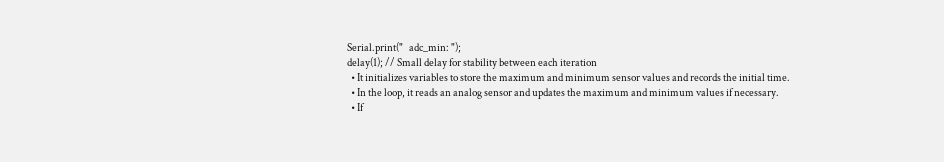Serial.print("   adc_min: ");
delay(1); // Small delay for stability between each iteration
  • It initializes variables to store the maximum and minimum sensor values and records the initial time.
  • In the loop, it reads an analog sensor and updates the maximum and minimum values if necessary.
  • If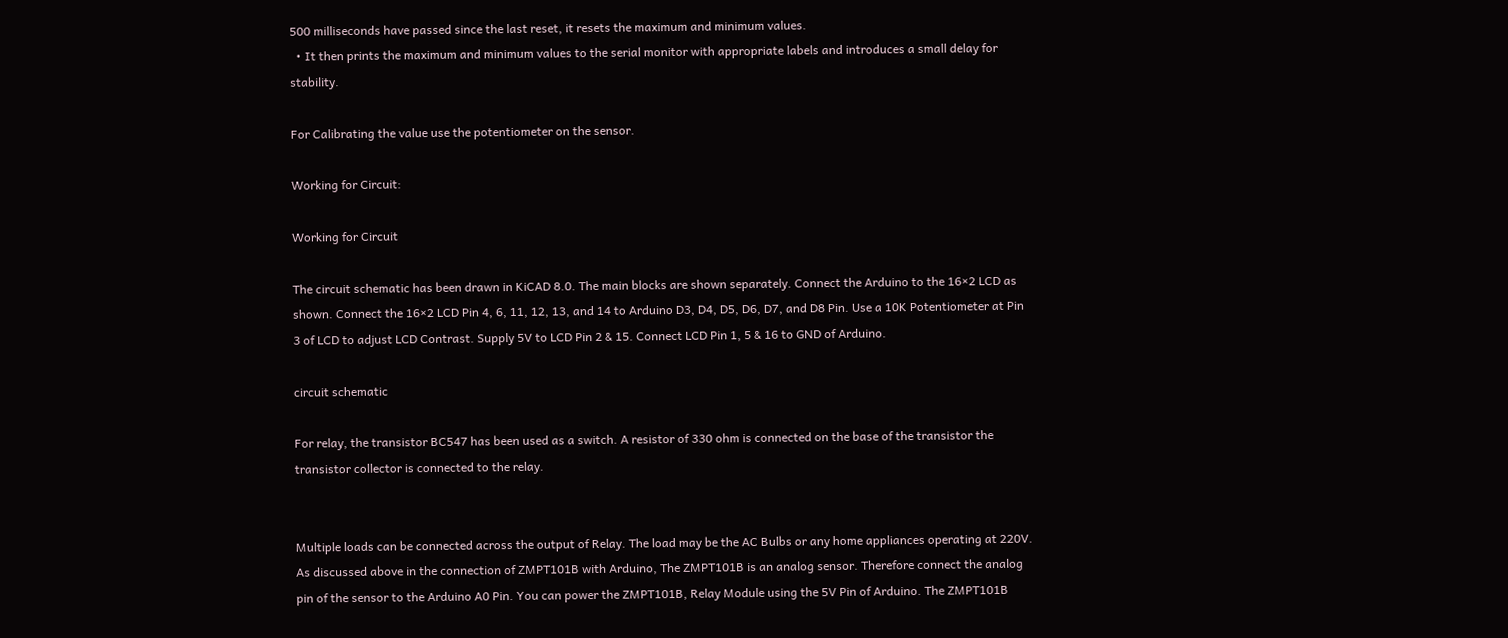500 milliseconds have passed since the last reset, it resets the maximum and minimum values.
  • It then prints the maximum and minimum values to the serial monitor with appropriate labels and introduces a small delay for stability.

For Calibrating the value use the potentiometer on the sensor.

Working for Circuit:

Working for Circuit

The circuit schematic has been drawn in KiCAD 8.0. The main blocks are shown separately. Connect the Arduino to the 16×2 LCD as shown. Connect the 16×2 LCD Pin 4, 6, 11, 12, 13, and 14 to Arduino D3, D4, D5, D6, D7, and D8 Pin. Use a 10K Potentiometer at Pin 3 of LCD to adjust LCD Contrast. Supply 5V to LCD Pin 2 & 15. Connect LCD Pin 1, 5 & 16 to GND of Arduino.

circuit schematic

For relay, the transistor BC547 has been used as a switch. A resistor of 330 ohm is connected on the base of the transistor the transistor collector is connected to the relay.


Multiple loads can be connected across the output of Relay. The load may be the AC Bulbs or any home appliances operating at 220V. As discussed above in the connection of ZMPT101B with Arduino, The ZMPT101B is an analog sensor. Therefore connect the analog pin of the sensor to the Arduino A0 Pin. You can power the ZMPT101B, Relay Module using the 5V Pin of Arduino. The ZMPT101B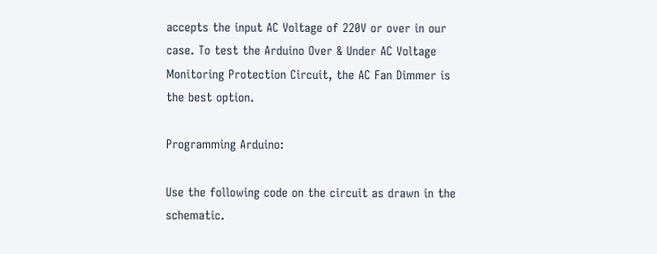accepts the input AC Voltage of 220V or over in our case. To test the Arduino Over & Under AC Voltage Monitoring Protection Circuit, the AC Fan Dimmer is the best option.

Programming Arduino:

Use the following code on the circuit as drawn in the schematic.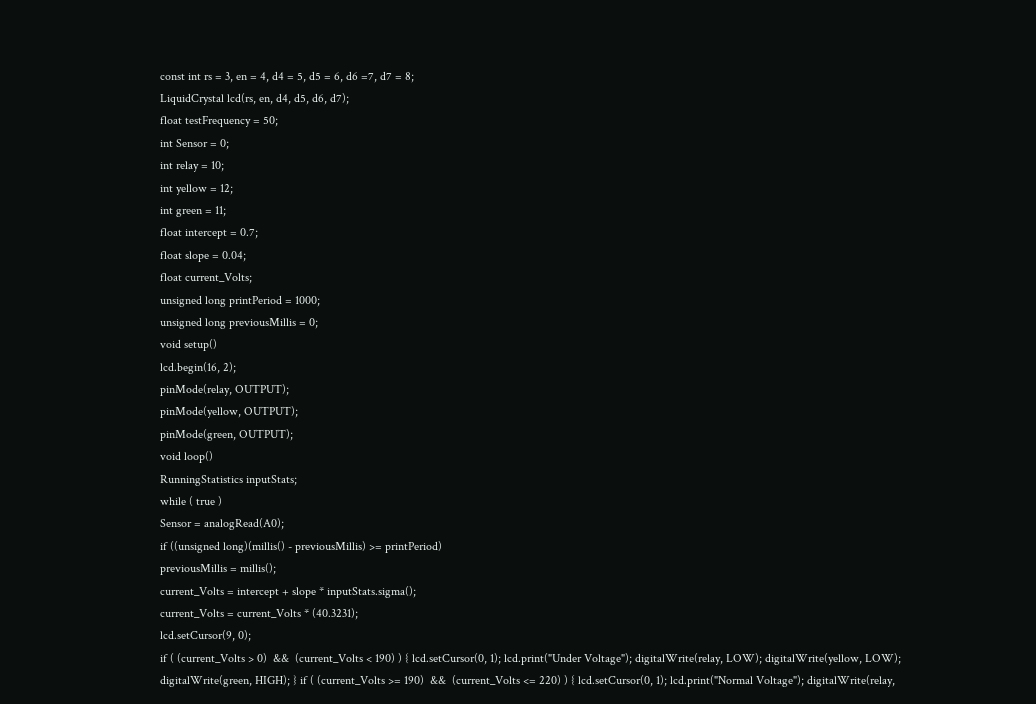const int rs = 3, en = 4, d4 = 5, d5 = 6, d6 =7, d7 = 8;
LiquidCrystal lcd(rs, en, d4, d5, d6, d7);
float testFrequency = 50;
int Sensor = 0;
int relay = 10;
int yellow = 12;
int green = 11;
float intercept = 0.7;
float slope = 0.04;
float current_Volts;
unsigned long printPeriod = 1000;
unsigned long previousMillis = 0;
void setup()
lcd.begin(16, 2);
pinMode(relay, OUTPUT);
pinMode(yellow, OUTPUT);
pinMode(green, OUTPUT);
void loop()
RunningStatistics inputStats;
while ( true )
Sensor = analogRead(A0);
if ((unsigned long)(millis() - previousMillis) >= printPeriod)
previousMillis = millis();
current_Volts = intercept + slope * inputStats.sigma();
current_Volts = current_Volts * (40.3231);
lcd.setCursor(9, 0);
if ( (current_Volts > 0)  &&  (current_Volts < 190) ) { lcd.setCursor(0, 1); lcd.print("Under Voltage"); digitalWrite(relay, LOW); digitalWrite(yellow, LOW); digitalWrite(green, HIGH); } if ( (current_Volts >= 190)  &&  (current_Volts <= 220) ) { lcd.setCursor(0, 1); lcd.print("Normal Voltage"); digitalWrite(relay,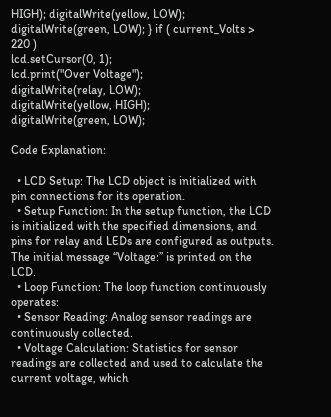HIGH); digitalWrite(yellow, LOW); digitalWrite(green, LOW); } if ( current_Volts > 220 )
lcd.setCursor(0, 1);
lcd.print("Over Voltage");
digitalWrite(relay, LOW);
digitalWrite(yellow, HIGH);
digitalWrite(green, LOW);

Code Explanation:

  • LCD Setup: The LCD object is initialized with pin connections for its operation.
  • Setup Function: In the setup function, the LCD is initialized with the specified dimensions, and pins for relay and LEDs are configured as outputs. The initial message “Voltage:” is printed on the LCD.
  • Loop Function: The loop function continuously operates:
  • Sensor Reading: Analog sensor readings are continuously collected.
  • Voltage Calculation: Statistics for sensor readings are collected and used to calculate the current voltage, which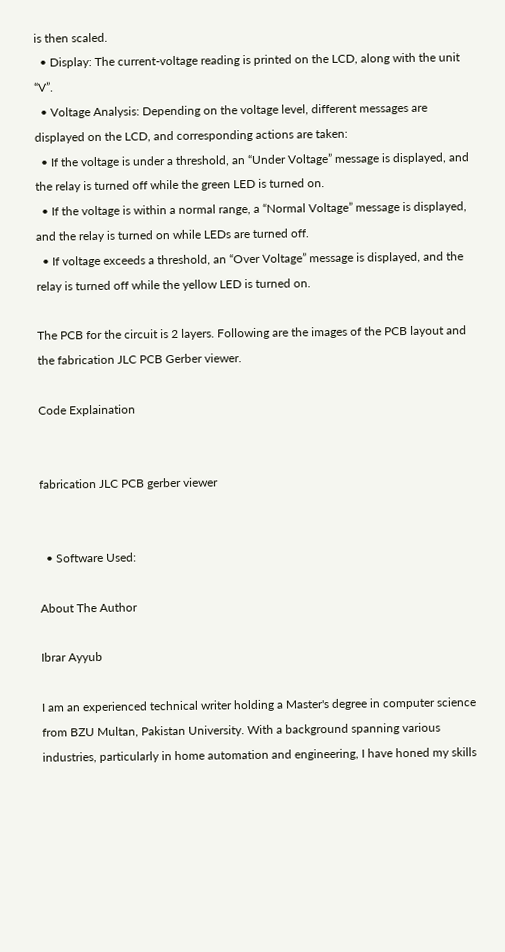is then scaled.
  • Display: The current-voltage reading is printed on the LCD, along with the unit “V”.
  • Voltage Analysis: Depending on the voltage level, different messages are displayed on the LCD, and corresponding actions are taken:
  • If the voltage is under a threshold, an “Under Voltage” message is displayed, and the relay is turned off while the green LED is turned on.
  • If the voltage is within a normal range, a “Normal Voltage” message is displayed, and the relay is turned on while LEDs are turned off.
  • If voltage exceeds a threshold, an “Over Voltage” message is displayed, and the relay is turned off while the yellow LED is turned on.

The PCB for the circuit is 2 layers. Following are the images of the PCB layout and the fabrication JLC PCB Gerber viewer.

Code Explaination


fabrication JLC PCB gerber viewer


  • Software Used:

About The Author

Ibrar Ayyub

I am an experienced technical writer holding a Master's degree in computer science from BZU Multan, Pakistan University. With a background spanning various industries, particularly in home automation and engineering, I have honed my skills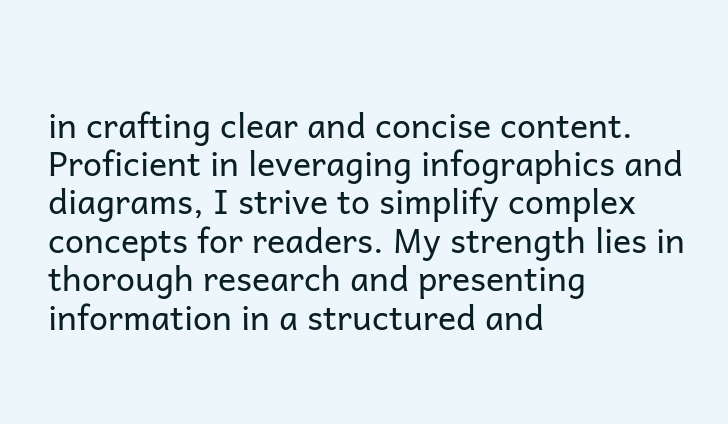in crafting clear and concise content. Proficient in leveraging infographics and diagrams, I strive to simplify complex concepts for readers. My strength lies in thorough research and presenting information in a structured and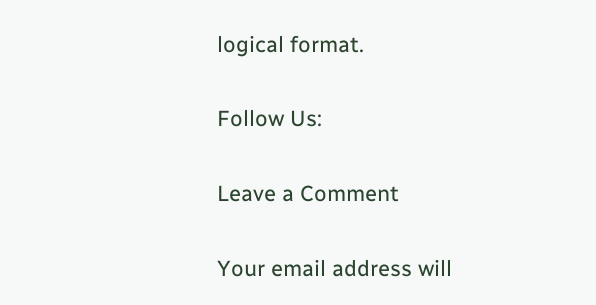logical format.

Follow Us:

Leave a Comment

Your email address will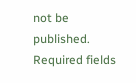not be published. Required fields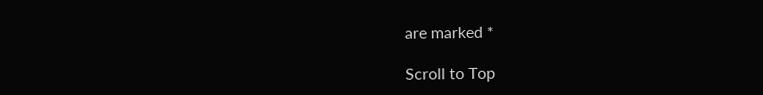are marked *

Scroll to Top